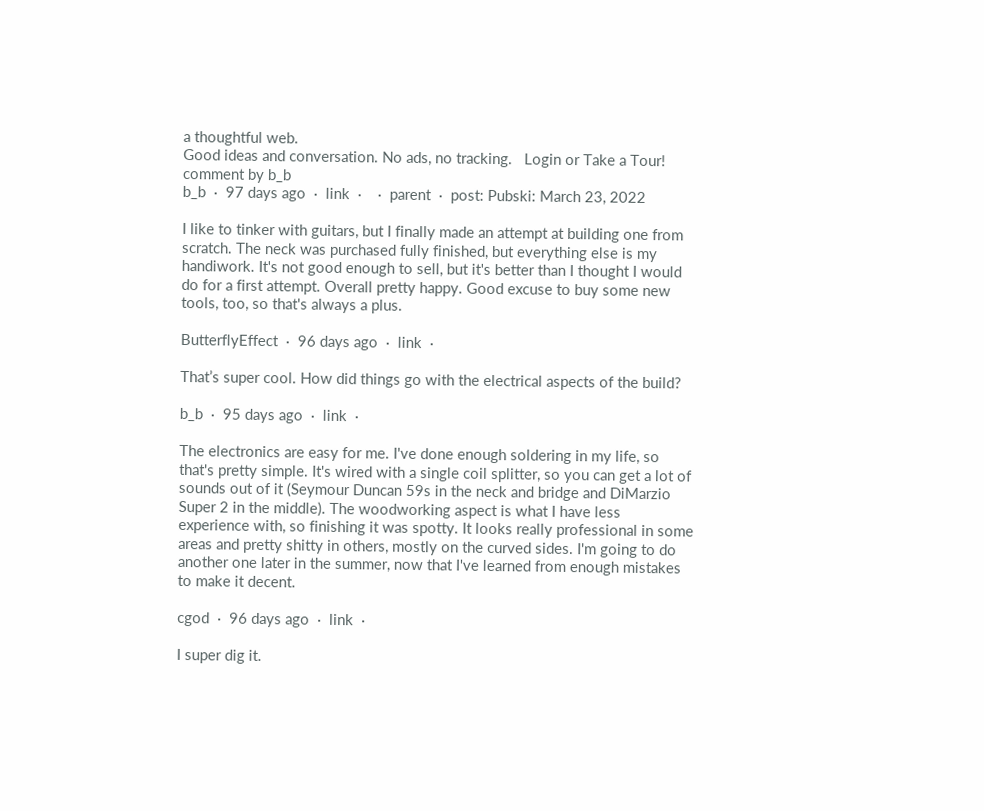a thoughtful web.
Good ideas and conversation. No ads, no tracking.   Login or Take a Tour!
comment by b_b
b_b  ·  97 days ago  ·  link  ·    ·  parent  ·  post: Pubski: March 23, 2022

I like to tinker with guitars, but I finally made an attempt at building one from scratch. The neck was purchased fully finished, but everything else is my handiwork. It's not good enough to sell, but it's better than I thought I would do for a first attempt. Overall pretty happy. Good excuse to buy some new tools, too, so that's always a plus.

ButterflyEffect  ·  96 days ago  ·  link  ·

That’s super cool. How did things go with the electrical aspects of the build?

b_b  ·  95 days ago  ·  link  ·

The electronics are easy for me. I've done enough soldering in my life, so that's pretty simple. It's wired with a single coil splitter, so you can get a lot of sounds out of it (Seymour Duncan 59s in the neck and bridge and DiMarzio Super 2 in the middle). The woodworking aspect is what I have less experience with, so finishing it was spotty. It looks really professional in some areas and pretty shitty in others, mostly on the curved sides. I'm going to do another one later in the summer, now that I've learned from enough mistakes to make it decent.

cgod  ·  96 days ago  ·  link  ·

I super dig it.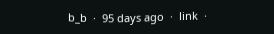b_b  ·  95 days ago  ·  link  ·